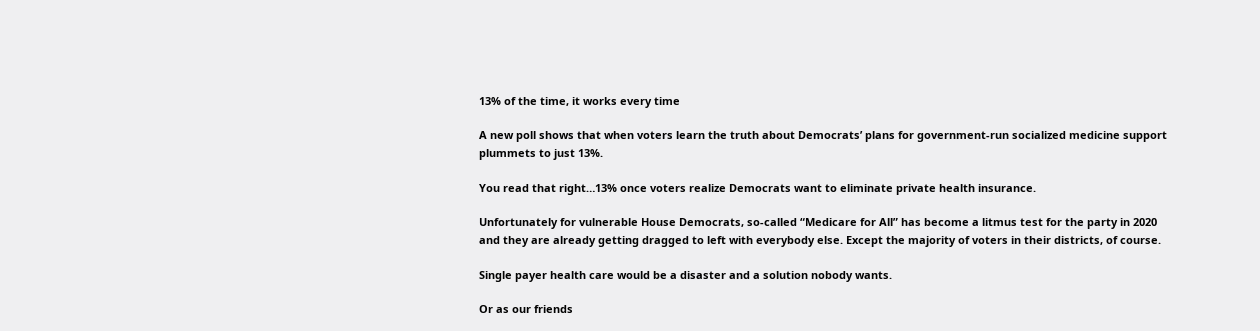13% of the time, it works every time

A new poll shows that when voters learn the truth about Democrats’ plans for government-run socialized medicine support plummets to just 13%.

You read that right…13% once voters realize Democrats want to eliminate private health insurance.

Unfortunately for vulnerable House Democrats, so-called “Medicare for All” has become a litmus test for the party in 2020 and they are already getting dragged to left with everybody else. Except the majority of voters in their districts, of course.

Single payer health care would be a disaster and a solution nobody wants.

Or as our friends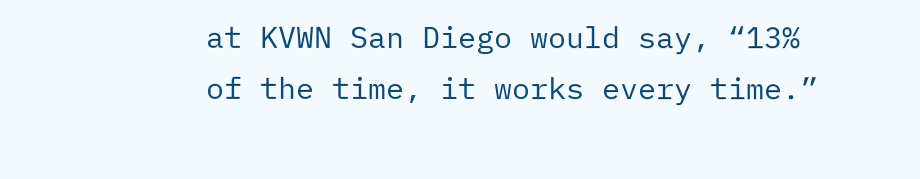at KVWN San Diego would say, “13% of the time, it works every time.”